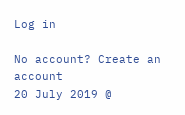Log in

No account? Create an account
20 July 2019 @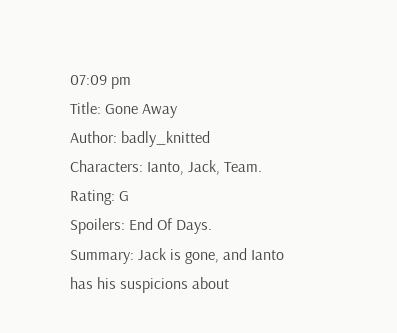07:09 pm
Title: Gone Away
Author: badly_knitted
Characters: Ianto, Jack, Team.
Rating: G
Spoilers: End Of Days.
Summary: Jack is gone, and Ianto has his suspicions about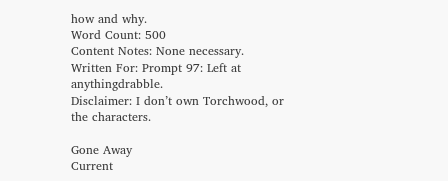how and why.
Word Count: 500
Content Notes: None necessary.
Written For: Prompt 97: Left at anythingdrabble.
Disclaimer: I don’t own Torchwood, or the characters.

Gone Away
Current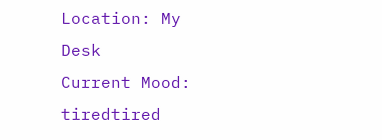Location: My Desk
Current Mood: tiredtired